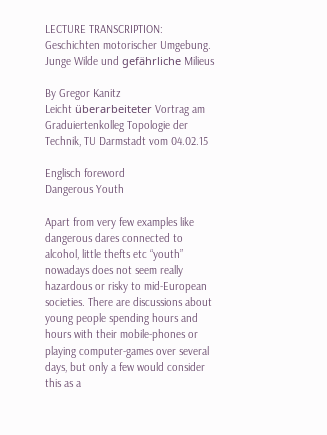LECTURE TRANSCRIPTION: Geschichten motorischer Umgebung. Junge Wilde und gefährliche Milieus

By Gregor Kanitz
Leicht überarbeiteter Vortrag am Graduiertenkolleg Topologie der Technik, TU Darmstadt vom 04.02.15

Englisch foreword
Dangerous Youth

Apart from very few examples like dangerous dares connected to alcohol, little thefts etc “youth” nowadays does not seem really hazardous or risky to mid-European societies. There are discussions about young people spending hours and hours with their mobile-phones or playing computer-games over several days, but only a few would consider this as a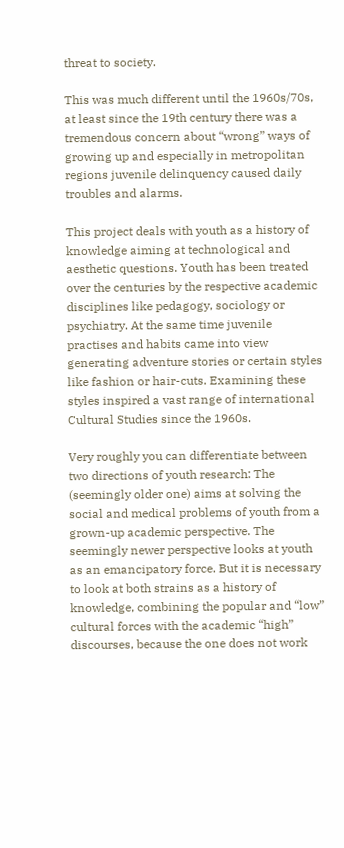threat to society.

This was much different until the 1960s/70s, at least since the 19th century there was a tremendous concern about “wrong” ways of growing up and especially in metropolitan regions juvenile delinquency caused daily troubles and alarms.

This project deals with youth as a history of knowledge aiming at technological and aesthetic questions. Youth has been treated over the centuries by the respective academic disciplines like pedagogy, sociology or psychiatry. At the same time juvenile practises and habits came into view generating adventure stories or certain styles like fashion or hair-cuts. Examining these styles inspired a vast range of international Cultural Studies since the 1960s.

Very roughly you can differentiate between two directions of youth research: The (seemingly older one) aims at solving the social and medical problems of youth from a grown-up academic perspective. The seemingly newer perspective looks at youth as an emancipatory force. But it is necessary to look at both strains as a history of knowledge, combining the popular and “low” cultural forces with the academic “high” discourses, because the one does not work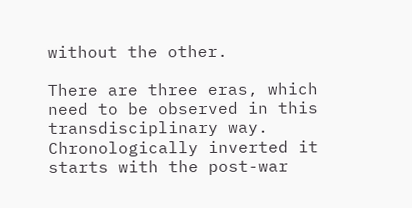without the other.

There are three eras, which need to be observed in this transdisciplinary way. Chronologically inverted it starts with the post-war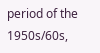period of the 1950s/60s,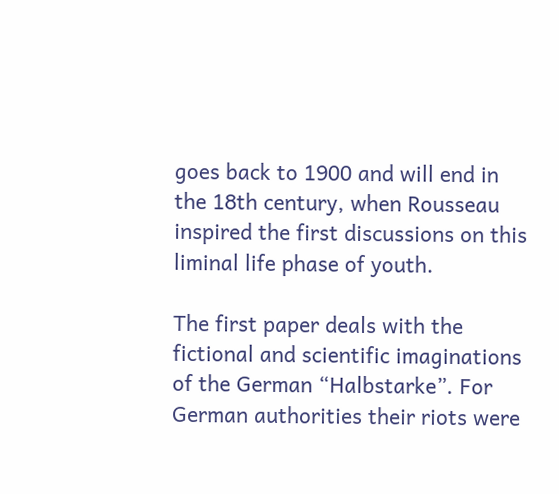goes back to 1900 and will end in the 18th century, when Rousseau inspired the first discussions on this liminal life phase of youth.

The first paper deals with the fictional and scientific imaginations of the German “Halbstarke”. For German authorities their riots were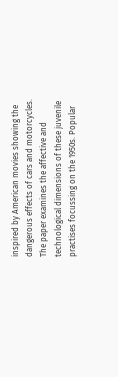inspired by American movies showing the dangerous effects of cars and motorcycles. The paper examines the affective and technological dimensions of these juvenile practises focussing on the 1950s. Popular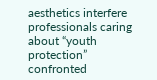aesthetics interfere professionals caring about “youth protection” confronted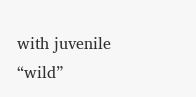with juvenile “wild”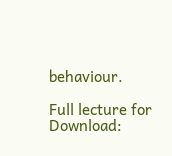behaviour.

Full lecture for Download: